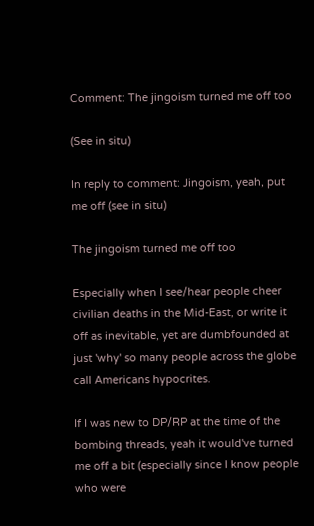Comment: The jingoism turned me off too

(See in situ)

In reply to comment: Jingoism, yeah, put me off (see in situ)

The jingoism turned me off too

Especially when I see/hear people cheer civilian deaths in the Mid-East, or write it off as inevitable, yet are dumbfounded at just 'why' so many people across the globe call Americans hypocrites.

If I was new to DP/RP at the time of the bombing threads, yeah it would've turned me off a bit (especially since I know people who were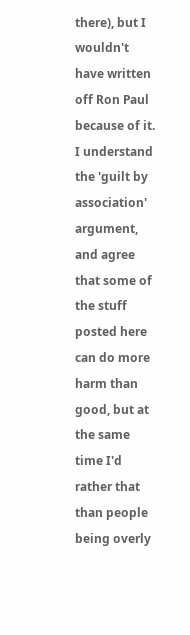there), but I wouldn't have written off Ron Paul because of it. I understand the 'guilt by association' argument, and agree that some of the stuff posted here can do more harm than good, but at the same time I'd rather that than people being overly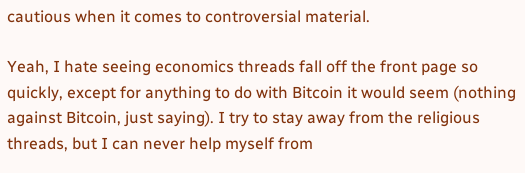cautious when it comes to controversial material.

Yeah, I hate seeing economics threads fall off the front page so quickly, except for anything to do with Bitcoin it would seem (nothing against Bitcoin, just saying). I try to stay away from the religious threads, but I can never help myself from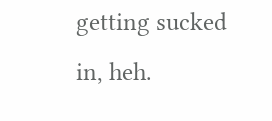getting sucked in, heh.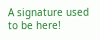A signature used to be here!